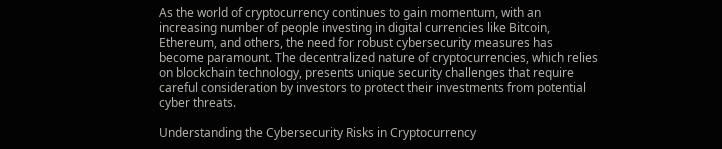As the world of cryptocurrency continues to gain momentum, with an increasing number of people investing in digital currencies like Bitcoin, Ethereum, and others, the need for robust cybersecurity measures has become paramount. The decentralized nature of cryptocurrencies, which relies on blockchain technology, presents unique security challenges that require careful consideration by investors to protect their investments from potential cyber threats.

Understanding the Cybersecurity Risks in Cryptocurrency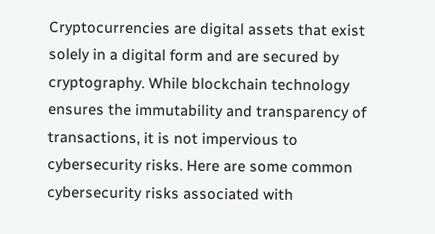Cryptocurrencies are digital assets that exist solely in a digital form and are secured by cryptography. While blockchain technology ensures the immutability and transparency of transactions, it is not impervious to cybersecurity risks. Here are some common cybersecurity risks associated with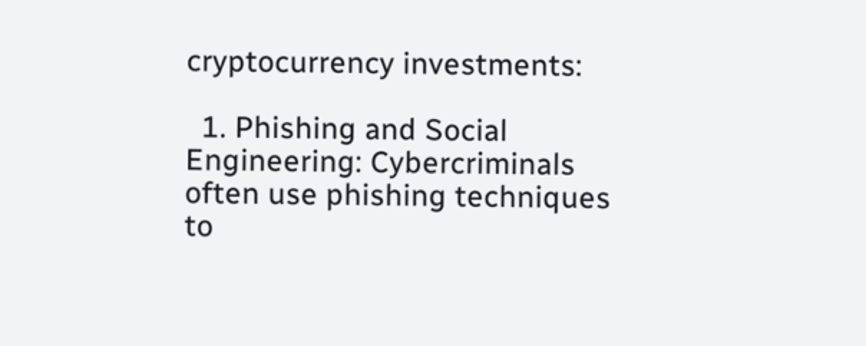cryptocurrency investments:

  1. Phishing and Social Engineering: Cybercriminals often use phishing techniques to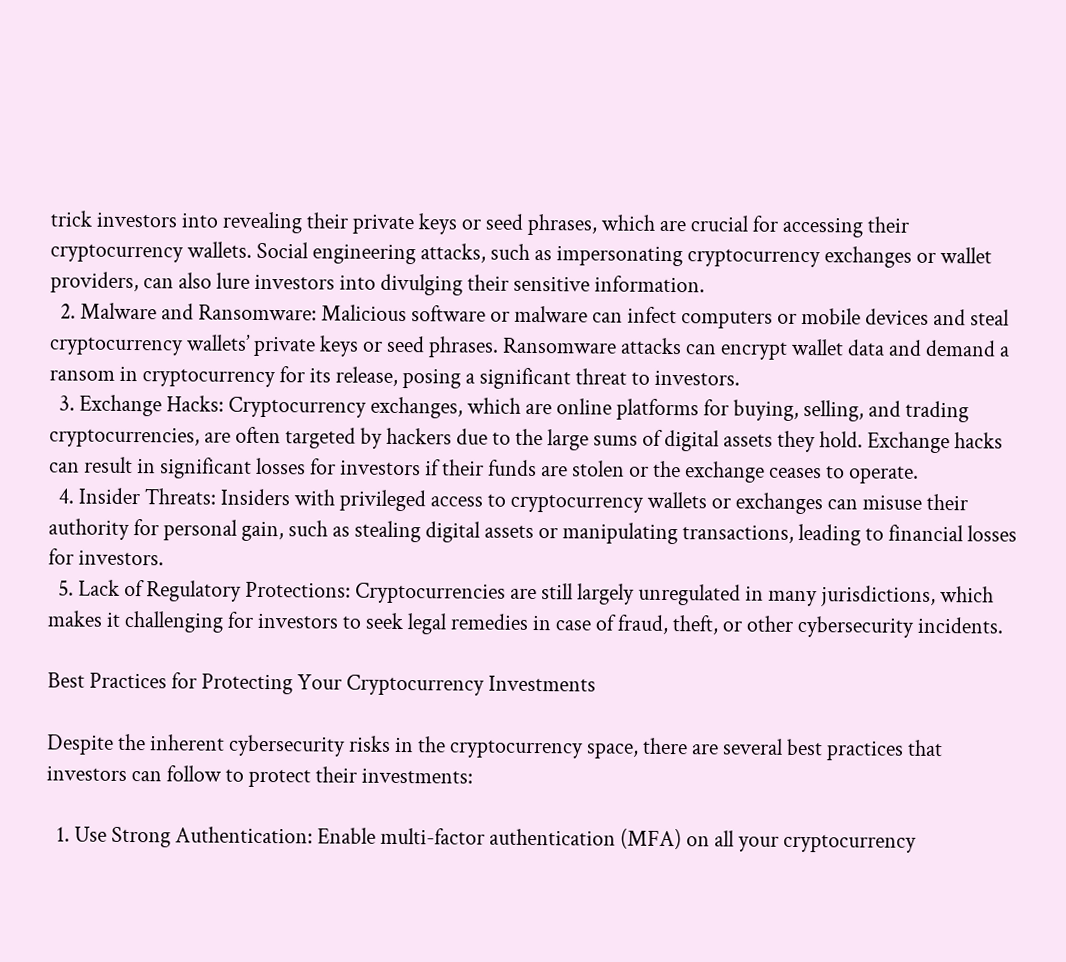trick investors into revealing their private keys or seed phrases, which are crucial for accessing their cryptocurrency wallets. Social engineering attacks, such as impersonating cryptocurrency exchanges or wallet providers, can also lure investors into divulging their sensitive information.
  2. Malware and Ransomware: Malicious software or malware can infect computers or mobile devices and steal cryptocurrency wallets’ private keys or seed phrases. Ransomware attacks can encrypt wallet data and demand a ransom in cryptocurrency for its release, posing a significant threat to investors.
  3. Exchange Hacks: Cryptocurrency exchanges, which are online platforms for buying, selling, and trading cryptocurrencies, are often targeted by hackers due to the large sums of digital assets they hold. Exchange hacks can result in significant losses for investors if their funds are stolen or the exchange ceases to operate.
  4. Insider Threats: Insiders with privileged access to cryptocurrency wallets or exchanges can misuse their authority for personal gain, such as stealing digital assets or manipulating transactions, leading to financial losses for investors.
  5. Lack of Regulatory Protections: Cryptocurrencies are still largely unregulated in many jurisdictions, which makes it challenging for investors to seek legal remedies in case of fraud, theft, or other cybersecurity incidents.

Best Practices for Protecting Your Cryptocurrency Investments

Despite the inherent cybersecurity risks in the cryptocurrency space, there are several best practices that investors can follow to protect their investments:

  1. Use Strong Authentication: Enable multi-factor authentication (MFA) on all your cryptocurrency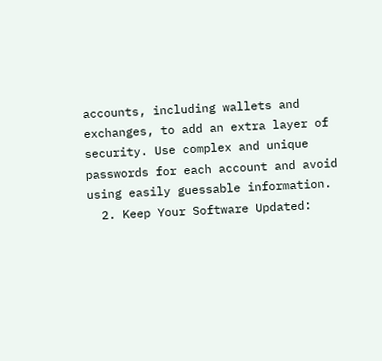accounts, including wallets and exchanges, to add an extra layer of security. Use complex and unique passwords for each account and avoid using easily guessable information.
  2. Keep Your Software Updated: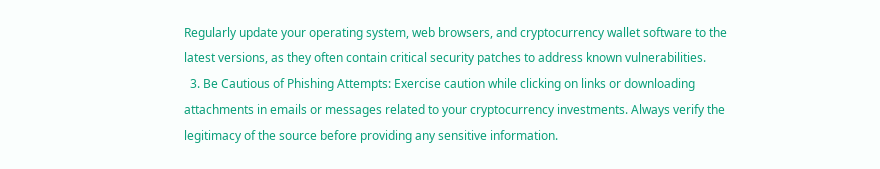Regularly update your operating system, web browsers, and cryptocurrency wallet software to the latest versions, as they often contain critical security patches to address known vulnerabilities.
  3. Be Cautious of Phishing Attempts: Exercise caution while clicking on links or downloading attachments in emails or messages related to your cryptocurrency investments. Always verify the legitimacy of the source before providing any sensitive information.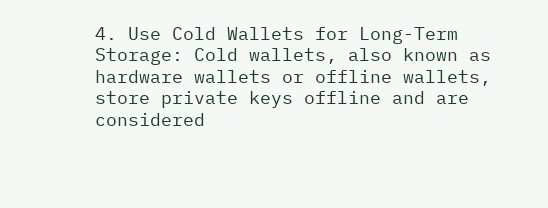4. Use Cold Wallets for Long-Term Storage: Cold wallets, also known as hardware wallets or offline wallets, store private keys offline and are considered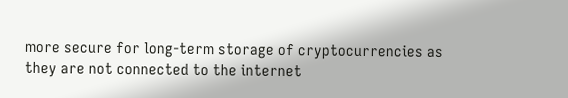more secure for long-term storage of cryptocurrencies as they are not connected to the internet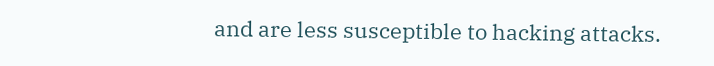and are less susceptible to hacking attacks.